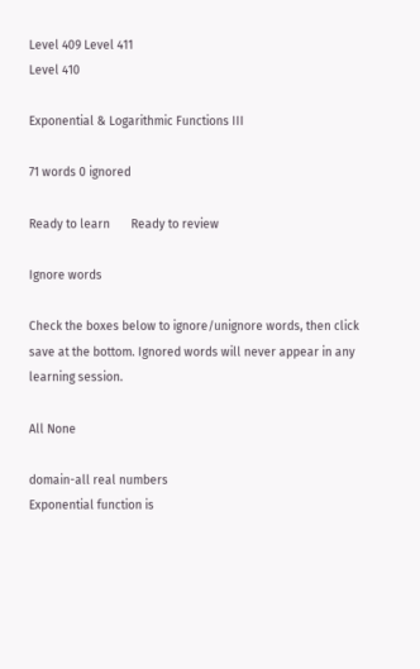Level 409 Level 411
Level 410

Exponential & Logarithmic Functions III

71 words 0 ignored

Ready to learn       Ready to review

Ignore words

Check the boxes below to ignore/unignore words, then click save at the bottom. Ignored words will never appear in any learning session.

All None

domain-all real numbers
Exponential function is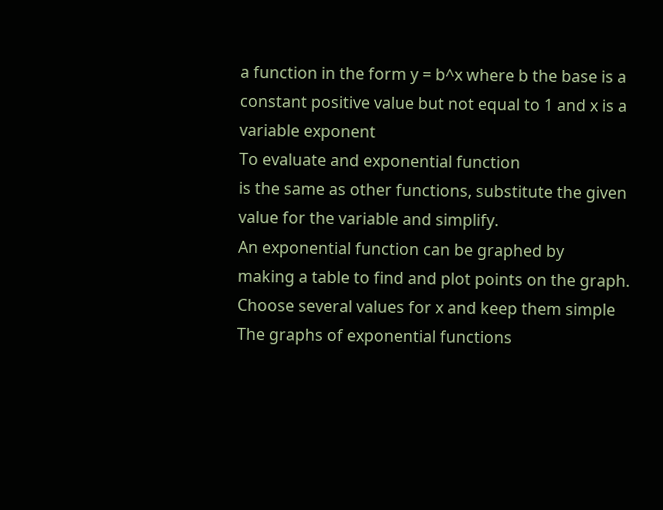a function in the form y = b^x where b the base is a constant positive value but not equal to 1 and x is a variable exponent
To evaluate and exponential function
is the same as other functions, substitute the given value for the variable and simplify.
An exponential function can be graphed by
making a table to find and plot points on the graph. Choose several values for x and keep them simple
The graphs of exponential functions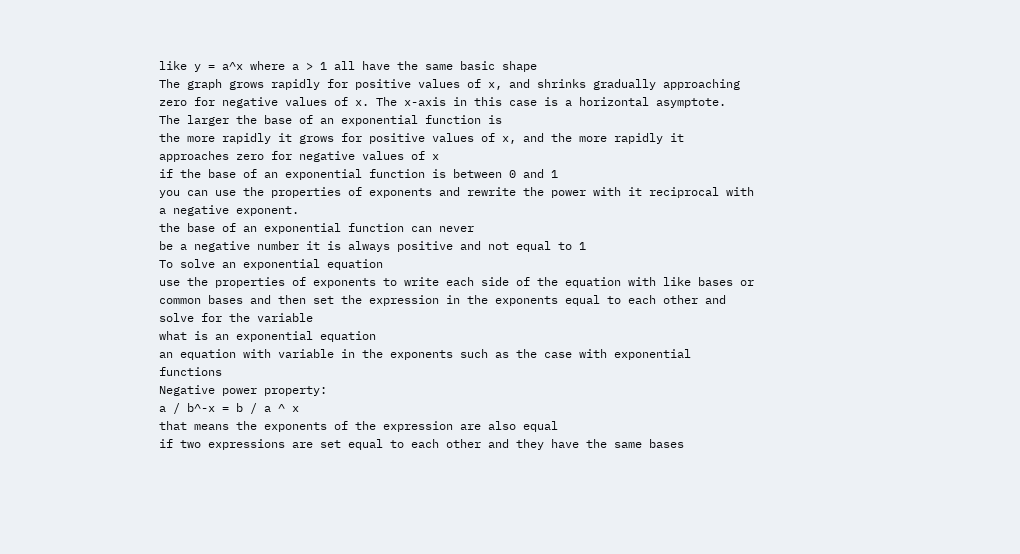like y = a^x where a > 1 all have the same basic shape
The graph grows rapidly for positive values of x, and shrinks gradually approaching zero for negative values of x. The x-axis in this case is a horizontal asymptote.
The larger the base of an exponential function is
the more rapidly it grows for positive values of x, and the more rapidly it approaches zero for negative values of x
if the base of an exponential function is between 0 and 1
you can use the properties of exponents and rewrite the power with it reciprocal with a negative exponent.
the base of an exponential function can never
be a negative number it is always positive and not equal to 1
To solve an exponential equation
use the properties of exponents to write each side of the equation with like bases or common bases and then set the expression in the exponents equal to each other and solve for the variable
what is an exponential equation
an equation with variable in the exponents such as the case with exponential functions
Negative power property:
a / b^-x = b / a ^ x
that means the exponents of the expression are also equal
if two expressions are set equal to each other and they have the same bases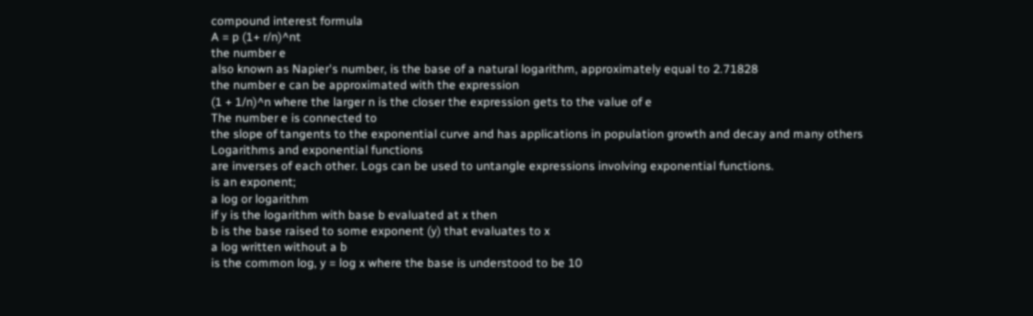compound interest formula
A = p (1+ r/n)^nt
the number e
also known as Napier's number, is the base of a natural logarithm, approximately equal to 2.71828
the number e can be approximated with the expression
(1 + 1/n)^n where the larger n is the closer the expression gets to the value of e
The number e is connected to
the slope of tangents to the exponential curve and has applications in population growth and decay and many others
Logarithms and exponential functions
are inverses of each other. Logs can be used to untangle expressions involving exponential functions.
is an exponent;
a log or logarithm
if y is the logarithm with base b evaluated at x then
b is the base raised to some exponent (y) that evaluates to x
a log written without a b
is the common log, y = log x where the base is understood to be 10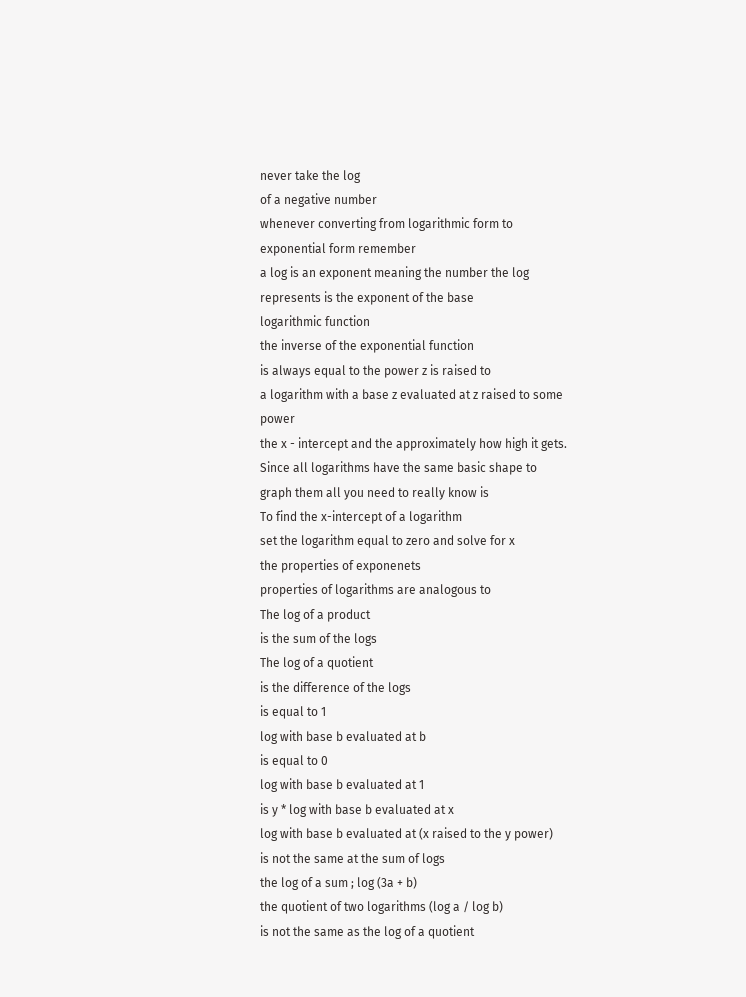never take the log
of a negative number
whenever converting from logarithmic form to exponential form remember
a log is an exponent meaning the number the log represents is the exponent of the base
logarithmic function
the inverse of the exponential function
is always equal to the power z is raised to
a logarithm with a base z evaluated at z raised to some power
the x - intercept and the approximately how high it gets.
Since all logarithms have the same basic shape to graph them all you need to really know is
To find the x-intercept of a logarithm
set the logarithm equal to zero and solve for x
the properties of exponenets
properties of logarithms are analogous to
The log of a product
is the sum of the logs
The log of a quotient
is the difference of the logs
is equal to 1
log with base b evaluated at b
is equal to 0
log with base b evaluated at 1
is y * log with base b evaluated at x
log with base b evaluated at (x raised to the y power)
is not the same at the sum of logs
the log of a sum ; log (3a + b)
the quotient of two logarithms (log a / log b)
is not the same as the log of a quotient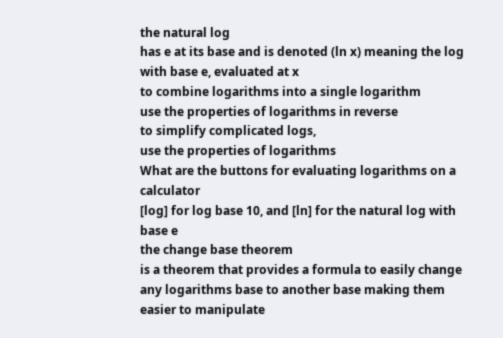the natural log
has e at its base and is denoted (ln x) meaning the log with base e, evaluated at x
to combine logarithms into a single logarithm
use the properties of logarithms in reverse
to simplify complicated logs,
use the properties of logarithms
What are the buttons for evaluating logarithms on a calculator
[log] for log base 10, and [ln] for the natural log with base e
the change base theorem
is a theorem that provides a formula to easily change any logarithms base to another base making them easier to manipulate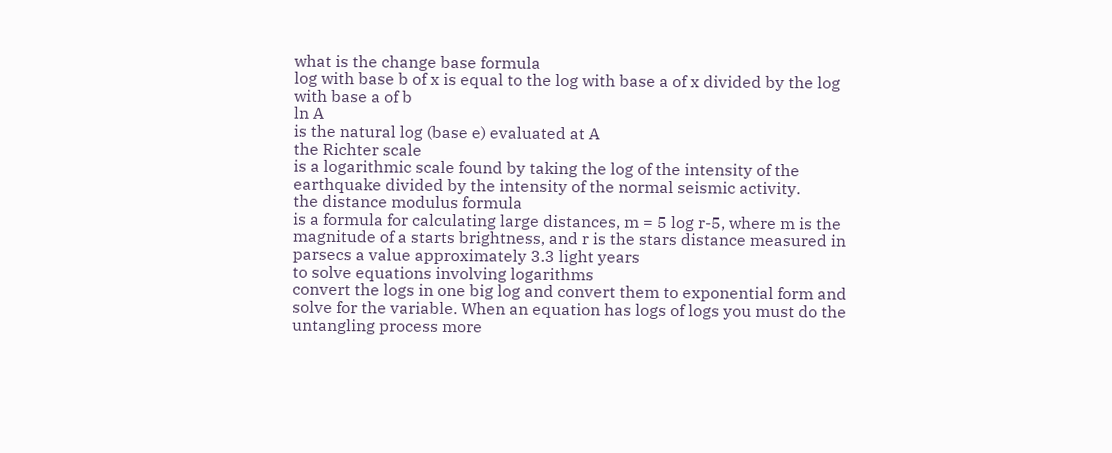what is the change base formula
log with base b of x is equal to the log with base a of x divided by the log with base a of b
ln A
is the natural log (base e) evaluated at A
the Richter scale
is a logarithmic scale found by taking the log of the intensity of the earthquake divided by the intensity of the normal seismic activity.
the distance modulus formula
is a formula for calculating large distances, m = 5 log r-5, where m is the magnitude of a starts brightness, and r is the stars distance measured in parsecs a value approximately 3.3 light years
to solve equations involving logarithms
convert the logs in one big log and convert them to exponential form and solve for the variable. When an equation has logs of logs you must do the untangling process more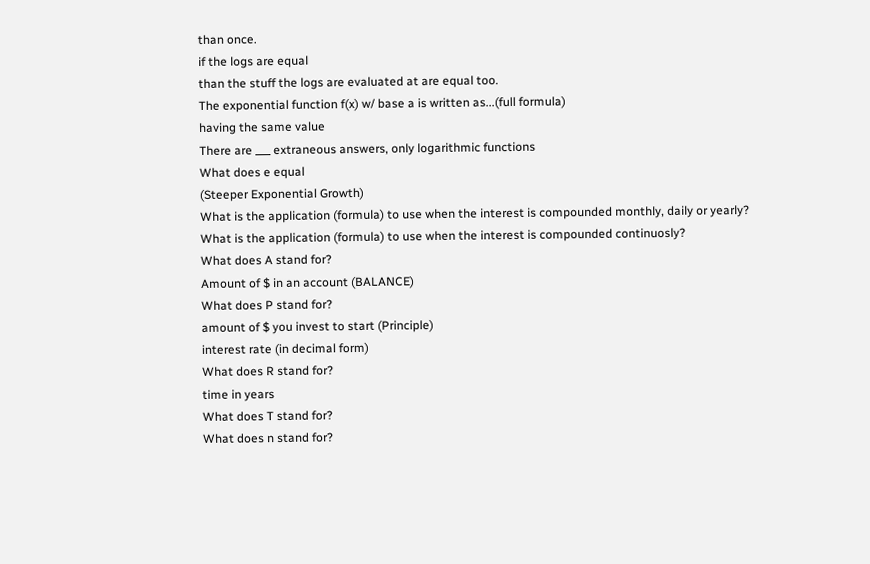than once.
if the logs are equal
than the stuff the logs are evaluated at are equal too.
The exponential function f(x) w/ base a is written as...(full formula)
having the same value
There are ___ extraneous answers, only logarithmic functions
What does e equal
(Steeper Exponential Growth)
What is the application (formula) to use when the interest is compounded monthly, daily or yearly?
What is the application (formula) to use when the interest is compounded continuosly?
What does A stand for?
Amount of $ in an account (BALANCE)
What does P stand for?
amount of $ you invest to start (Principle)
interest rate (in decimal form)
What does R stand for?
time in years
What does T stand for?
What does n stand for?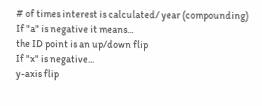# of times interest is calculated/ year (compounding)
If "a" is negative it means...
the ID point is an up/down flip
If "x" is negative...
y-axis flip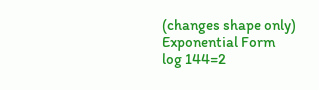(changes shape only)
Exponential Form
log 144=2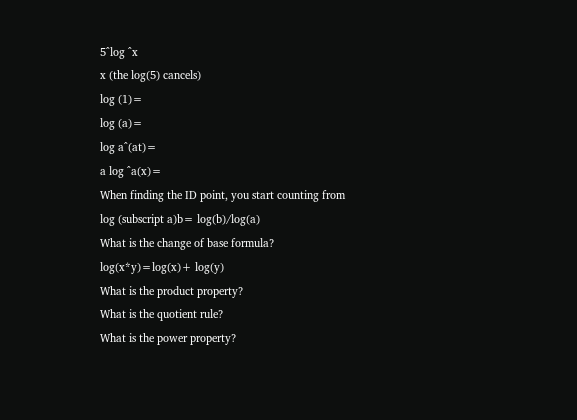5^log ^x
x (the log(5) cancels)
log (1)=
log (a)=
log a^(at)=
a log ^a(x)=
When finding the ID point, you start counting from
log (subscript a)b= log(b)/log(a)
What is the change of base formula?
log(x*y)=log(x)+ log(y)
What is the product property?
What is the quotient rule?
What is the power property?